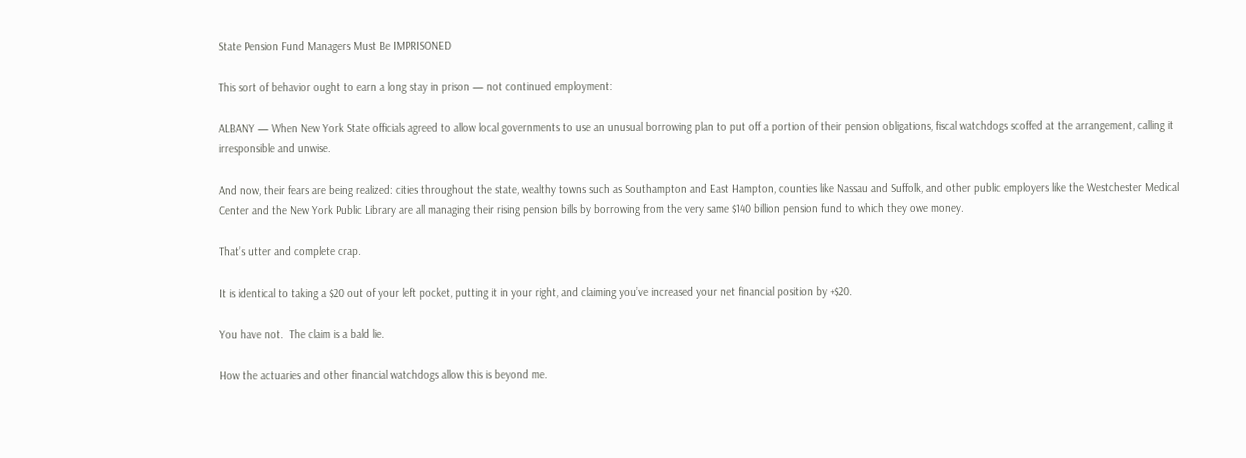State Pension Fund Managers Must Be IMPRISONED

This sort of behavior ought to earn a long stay in prison — not continued employment:

ALBANY — When New York State officials agreed to allow local governments to use an unusual borrowing plan to put off a portion of their pension obligations, fiscal watchdogs scoffed at the arrangement, calling it irresponsible and unwise.

And now, their fears are being realized: cities throughout the state, wealthy towns such as Southampton and East Hampton, counties like Nassau and Suffolk, and other public employers like the Westchester Medical Center and the New York Public Library are all managing their rising pension bills by borrowing from the very same $140 billion pension fund to which they owe money.

That’s utter and complete crap.

It is identical to taking a $20 out of your left pocket, putting it in your right, and claiming you’ve increased your net financial position by +$20.

You have not.  The claim is a bald lie.

How the actuaries and other financial watchdogs allow this is beyond me.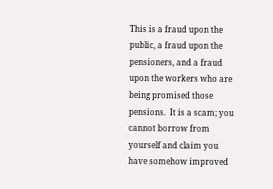This is a fraud upon the public, a fraud upon the pensioners, and a fraud upon the workers who are being promised those pensions.  It is a scam; you cannot borrow from yourself and claim you have somehow improved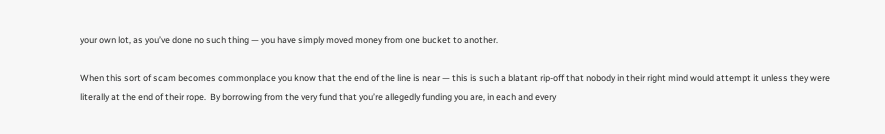your own lot, as you’ve done no such thing — you have simply moved money from one bucket to another.

When this sort of scam becomes commonplace you know that the end of the line is near — this is such a blatant rip-off that nobody in their right mind would attempt it unless they were literally at the end of their rope.  By borrowing from the very fund that you’re allegedly funding you are, in each and every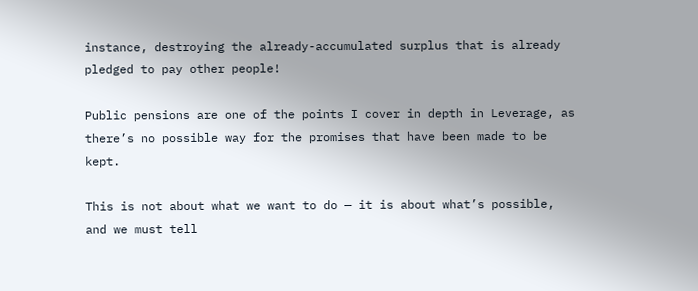instance, destroying the already-accumulated surplus that is already pledged to pay other people!

Public pensions are one of the points I cover in depth in Leverage, as there’s no possible way for the promises that have been made to be kept.

This is not about what we want to do — it is about what’s possible, and we must tell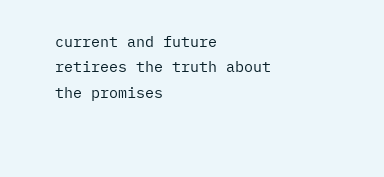current and future retirees the truth about the promises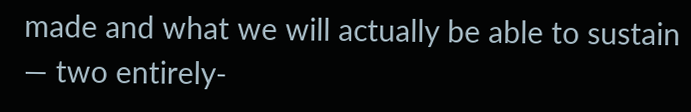made and what we will actually be able to sustain — two entirely-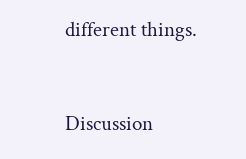different things.


Discussion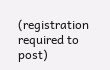(registration required to post)